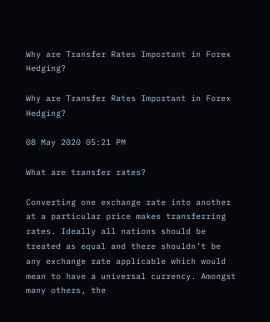Why are Transfer Rates Important in Forex Hedging?

Why are Transfer Rates Important in Forex Hedging?

08 May 2020 05:21 PM

What are transfer rates?

Converting one exchange rate into another at a particular price makes transferring rates. Ideally all nations should be treated as equal and there shouldn’t be any exchange rate applicable which would mean to have a universal currency. Amongst many others, the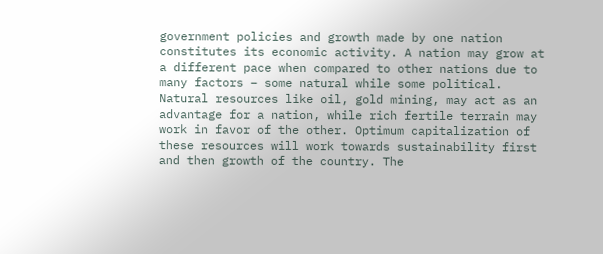government policies and growth made by one nation constitutes its economic activity. A nation may grow at a different pace when compared to other nations due to many factors – some natural while some political. Natural resources like oil, gold mining, may act as an advantage for a nation, while rich fertile terrain may work in favor of the other. Optimum capitalization of these resources will work towards sustainability first and then growth of the country. The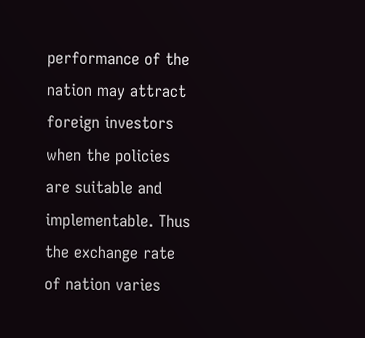performance of the nation may attract foreign investors when the policies are suitable and implementable. Thus the exchange rate of nation varies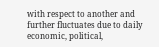with respect to another and further fluctuates due to daily economic, political,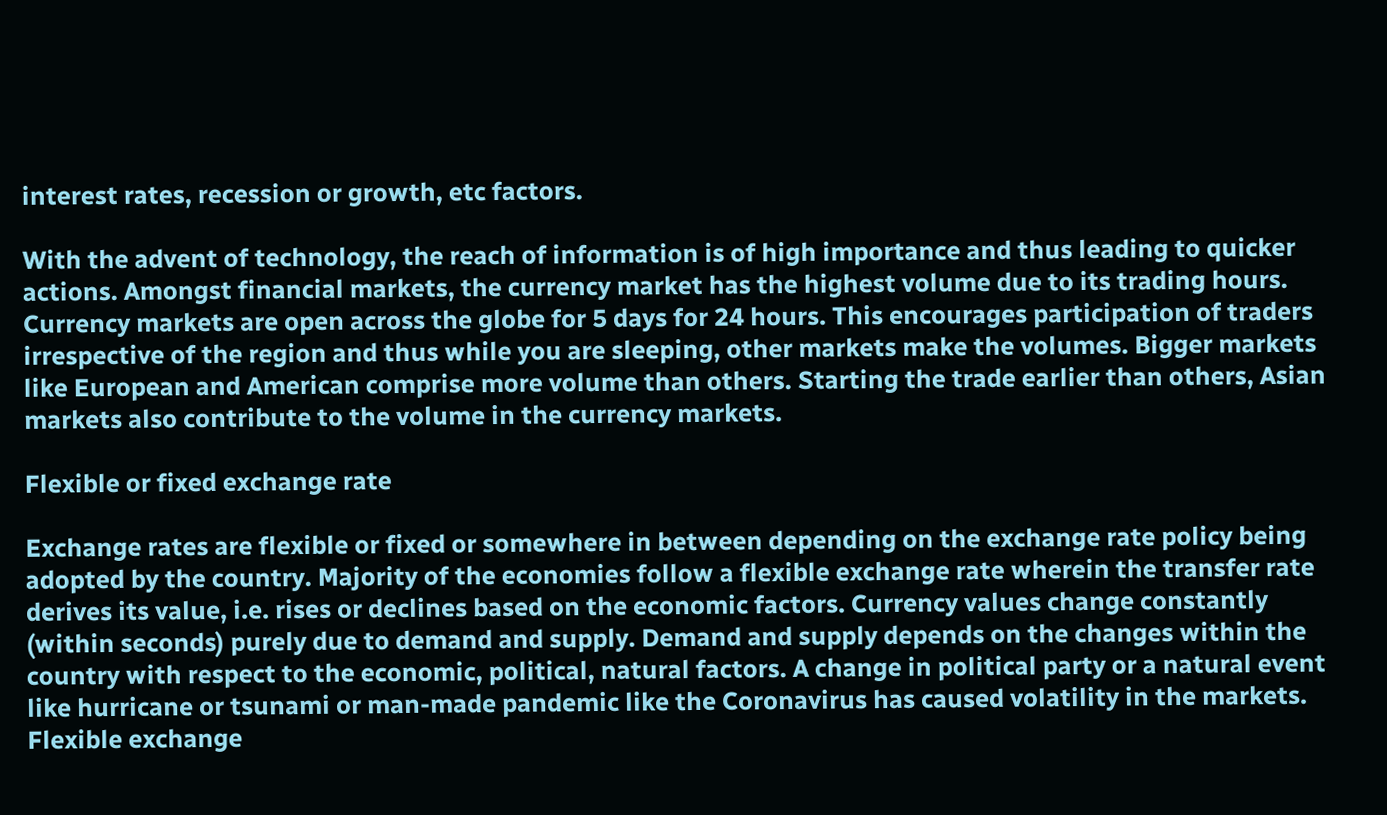interest rates, recession or growth, etc factors.

With the advent of technology, the reach of information is of high importance and thus leading to quicker actions. Amongst financial markets, the currency market has the highest volume due to its trading hours. Currency markets are open across the globe for 5 days for 24 hours. This encourages participation of traders irrespective of the region and thus while you are sleeping, other markets make the volumes. Bigger markets like European and American comprise more volume than others. Starting the trade earlier than others, Asian markets also contribute to the volume in the currency markets.

Flexible or fixed exchange rate

Exchange rates are flexible or fixed or somewhere in between depending on the exchange rate policy being adopted by the country. Majority of the economies follow a flexible exchange rate wherein the transfer rate derives its value, i.e. rises or declines based on the economic factors. Currency values change constantly (within seconds) purely due to demand and supply. Demand and supply depends on the changes within the country with respect to the economic, political, natural factors. A change in political party or a natural event like hurricane or tsunami or man-made pandemic like the Coronavirus has caused volatility in the markets. Flexible exchange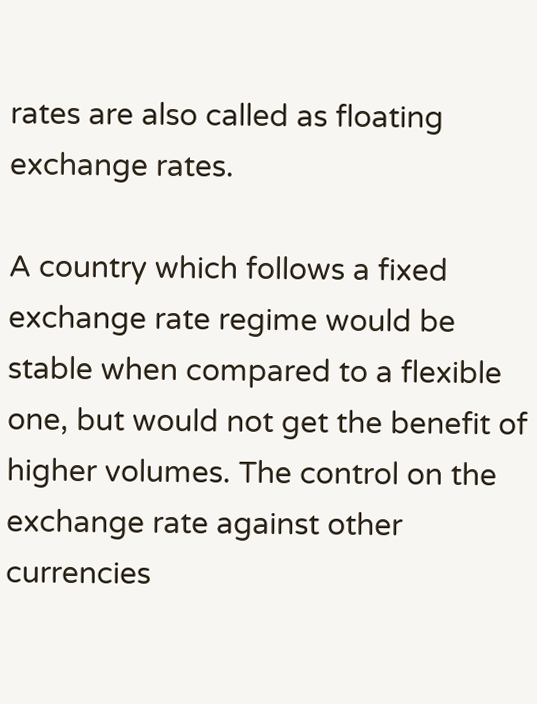rates are also called as floating exchange rates.

A country which follows a fixed exchange rate regime would be stable when compared to a flexible one, but would not get the benefit of higher volumes. The control on the exchange rate against other currencies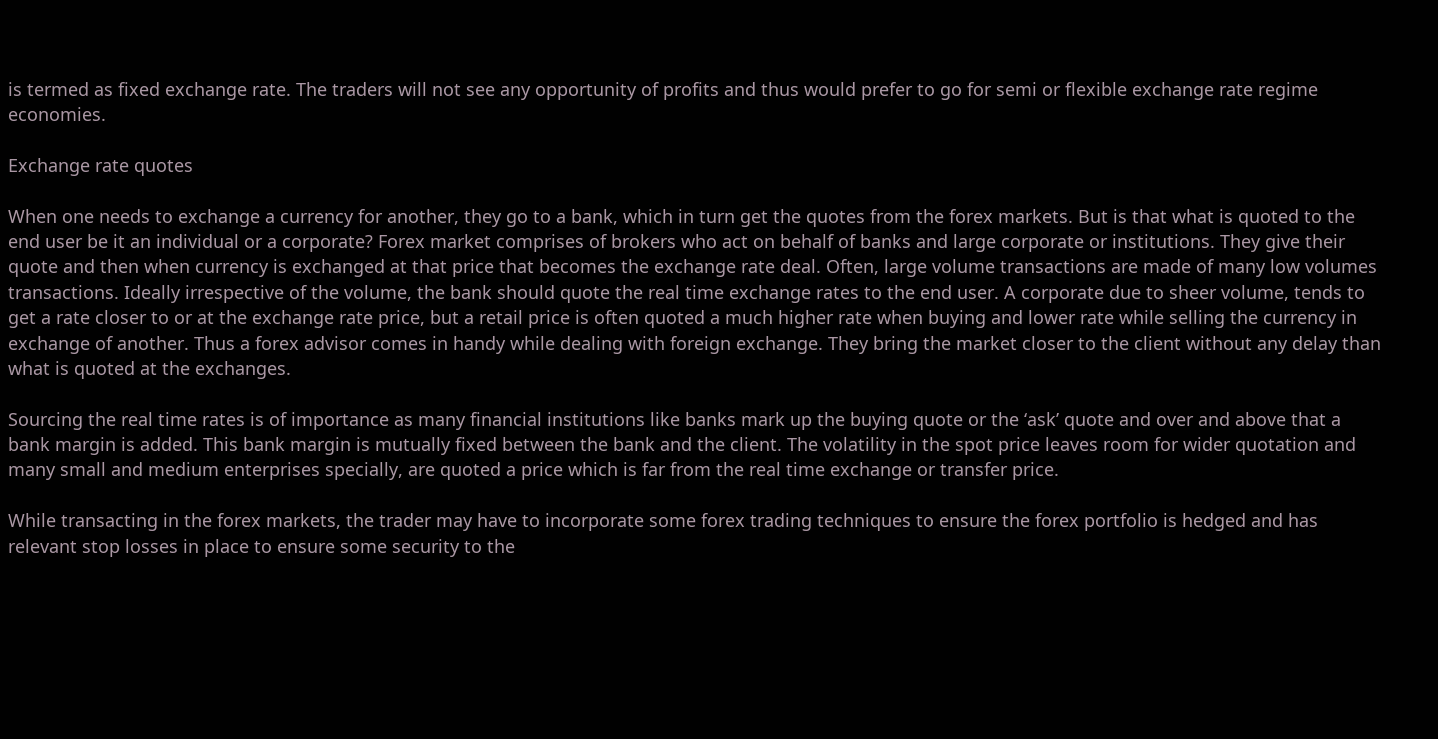is termed as fixed exchange rate. The traders will not see any opportunity of profits and thus would prefer to go for semi or flexible exchange rate regime economies.

Exchange rate quotes

When one needs to exchange a currency for another, they go to a bank, which in turn get the quotes from the forex markets. But is that what is quoted to the end user be it an individual or a corporate? Forex market comprises of brokers who act on behalf of banks and large corporate or institutions. They give their quote and then when currency is exchanged at that price that becomes the exchange rate deal. Often, large volume transactions are made of many low volumes transactions. Ideally irrespective of the volume, the bank should quote the real time exchange rates to the end user. A corporate due to sheer volume, tends to get a rate closer to or at the exchange rate price, but a retail price is often quoted a much higher rate when buying and lower rate while selling the currency in exchange of another. Thus a forex advisor comes in handy while dealing with foreign exchange. They bring the market closer to the client without any delay than what is quoted at the exchanges.

Sourcing the real time rates is of importance as many financial institutions like banks mark up the buying quote or the ‘ask’ quote and over and above that a bank margin is added. This bank margin is mutually fixed between the bank and the client. The volatility in the spot price leaves room for wider quotation and many small and medium enterprises specially, are quoted a price which is far from the real time exchange or transfer price.

While transacting in the forex markets, the trader may have to incorporate some forex trading techniques to ensure the forex portfolio is hedged and has relevant stop losses in place to ensure some security to the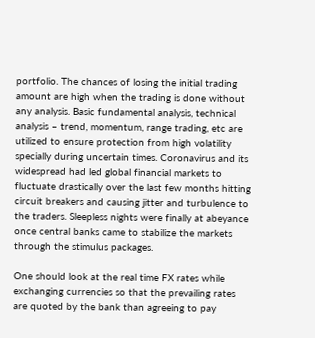portfolio. The chances of losing the initial trading amount are high when the trading is done without any analysis. Basic fundamental analysis, technical analysis – trend, momentum, range trading, etc are utilized to ensure protection from high volatility specially during uncertain times. Coronavirus and its widespread had led global financial markets to fluctuate drastically over the last few months hitting circuit breakers and causing jitter and turbulence to the traders. Sleepless nights were finally at abeyance once central banks came to stabilize the markets through the stimulus packages.

One should look at the real time FX rates while exchanging currencies so that the prevailing rates are quoted by the bank than agreeing to pay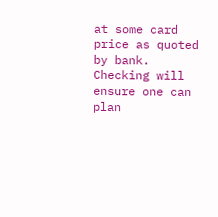at some card price as quoted by bank. Checking will ensure one can plan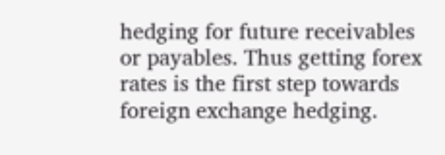hedging for future receivables or payables. Thus getting forex rates is the first step towards foreign exchange hedging.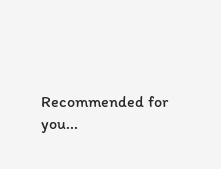Recommended for you...